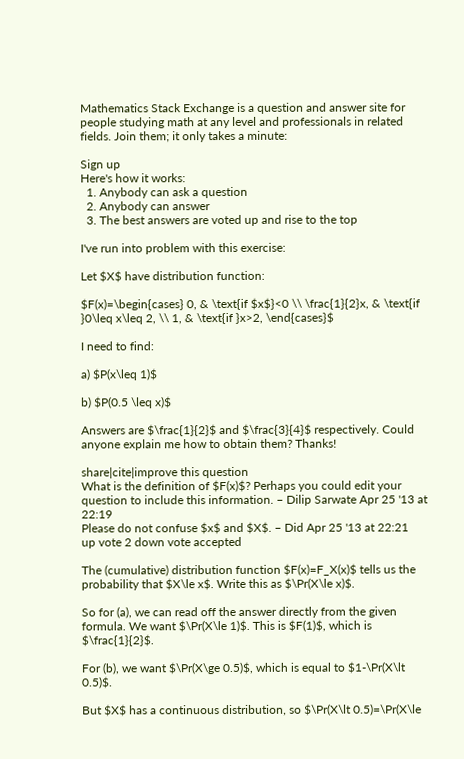Mathematics Stack Exchange is a question and answer site for people studying math at any level and professionals in related fields. Join them; it only takes a minute:

Sign up
Here's how it works:
  1. Anybody can ask a question
  2. Anybody can answer
  3. The best answers are voted up and rise to the top

I've run into problem with this exercise:

Let $X$ have distribution function:

$F(x)=\begin{cases} 0, & \text{if $x$}<0 \\ \frac{1}{2}x, & \text{if }0\leq x\leq 2, \\ 1, & \text{if }x>2, \end{cases}$

I need to find:

a) $P(x\leq 1)$

b) $P(0.5 \leq x)$

Answers are $\frac{1}{2}$ and $\frac{3}{4}$ respectively. Could anyone explain me how to obtain them? Thanks!

share|cite|improve this question
What is the definition of $F(x)$? Perhaps you could edit your question to include this information. – Dilip Sarwate Apr 25 '13 at 22:19
Please do not confuse $x$ and $X$. – Did Apr 25 '13 at 22:21
up vote 2 down vote accepted

The (cumulative) distribution function $F(x)=F_X(x)$ tells us the probability that $X\le x$. Write this as $\Pr(X\le x)$.

So for (a), we can read off the answer directly from the given formula. We want $\Pr(X\le 1)$. This is $F(1)$, which is $\frac{1}{2}$.

For (b), we want $\Pr(X\ge 0.5)$, which is equal to $1-\Pr(X\lt 0.5)$.

But $X$ has a continuous distribution, so $\Pr(X\lt 0.5)=\Pr(X\le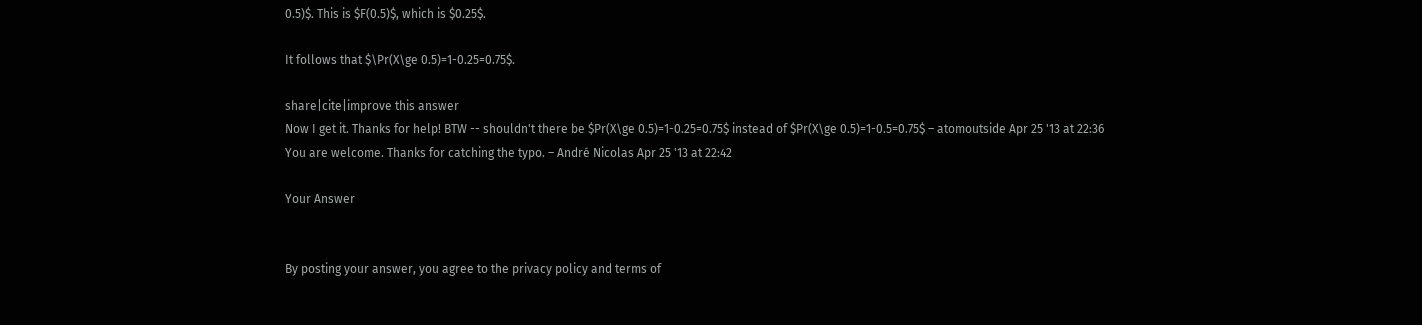0.5)$. This is $F(0.5)$, which is $0.25$.

It follows that $\Pr(X\ge 0.5)=1-0.25=0.75$.

share|cite|improve this answer
Now I get it. Thanks for help! BTW -- shouldn't there be $Pr(X\ge 0.5)=1-0.25=0.75$ instead of $Pr(X\ge 0.5)=1-0.5=0.75$ – atomoutside Apr 25 '13 at 22:36
You are welcome. Thanks for catching the typo. – André Nicolas Apr 25 '13 at 22:42

Your Answer


By posting your answer, you agree to the privacy policy and terms of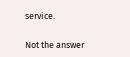service.

Not the answer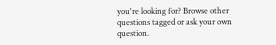you're looking for? Browse other questions tagged or ask your own question.